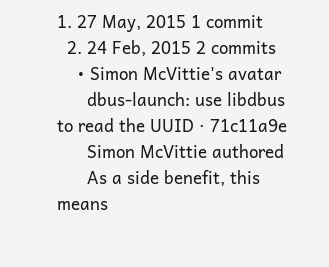1. 27 May, 2015 1 commit
  2. 24 Feb, 2015 2 commits
    • Simon McVittie's avatar
      dbus-launch: use libdbus to read the UUID · 71c11a9e
      Simon McVittie authored
      As a side benefit, this means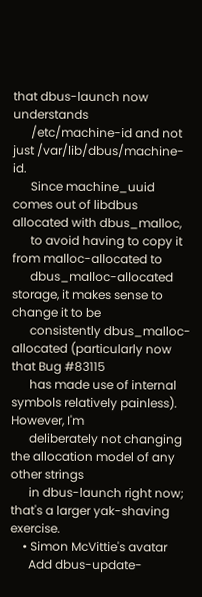that dbus-launch now understands
      /etc/machine-id and not just /var/lib/dbus/machine-id.
      Since machine_uuid comes out of libdbus allocated with dbus_malloc,
      to avoid having to copy it from malloc-allocated to
      dbus_malloc-allocated storage, it makes sense to change it to be
      consistently dbus_malloc-allocated (particularly now that Bug #83115
      has made use of internal symbols relatively painless). However, I'm
      deliberately not changing the allocation model of any other strings
      in dbus-launch right now; that's a larger yak-shaving exercise.
    • Simon McVittie's avatar
      Add dbus-update-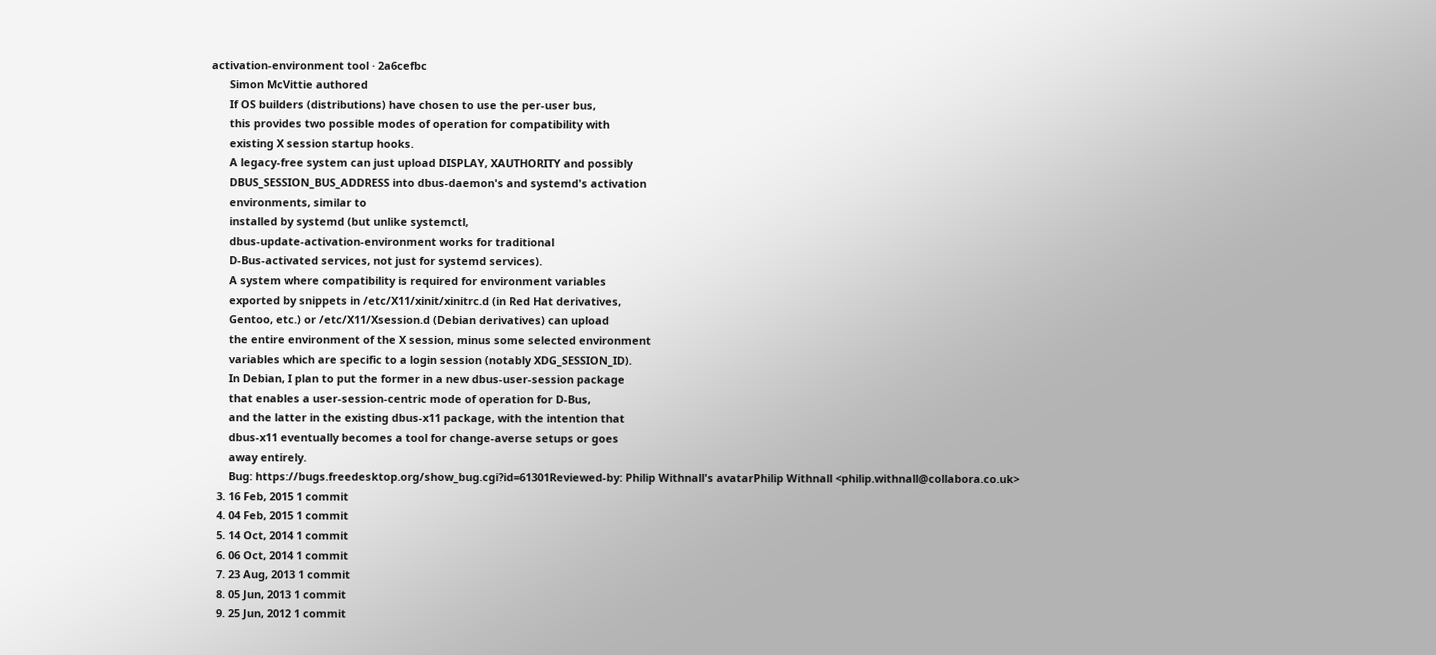activation-environment tool · 2a6cefbc
      Simon McVittie authored
      If OS builders (distributions) have chosen to use the per-user bus,
      this provides two possible modes of operation for compatibility with
      existing X session startup hooks.
      A legacy-free system can just upload DISPLAY, XAUTHORITY and possibly
      DBUS_SESSION_BUS_ADDRESS into dbus-daemon's and systemd's activation
      environments, similar to
      installed by systemd (but unlike systemctl,
      dbus-update-activation-environment works for traditional
      D-Bus-activated services, not just for systemd services).
      A system where compatibility is required for environment variables
      exported by snippets in /etc/X11/xinit/xinitrc.d (in Red Hat derivatives,
      Gentoo, etc.) or /etc/X11/Xsession.d (Debian derivatives) can upload
      the entire environment of the X session, minus some selected environment
      variables which are specific to a login session (notably XDG_SESSION_ID).
      In Debian, I plan to put the former in a new dbus-user-session package
      that enables a user-session-centric mode of operation for D-Bus,
      and the latter in the existing dbus-x11 package, with the intention that
      dbus-x11 eventually becomes a tool for change-averse setups or goes
      away entirely.
      Bug: https://bugs.freedesktop.org/show_bug.cgi?id=61301Reviewed-by: Philip Withnall's avatarPhilip Withnall <philip.withnall@collabora.co.uk>
  3. 16 Feb, 2015 1 commit
  4. 04 Feb, 2015 1 commit
  5. 14 Oct, 2014 1 commit
  6. 06 Oct, 2014 1 commit
  7. 23 Aug, 2013 1 commit
  8. 05 Jun, 2013 1 commit
  9. 25 Jun, 2012 1 commit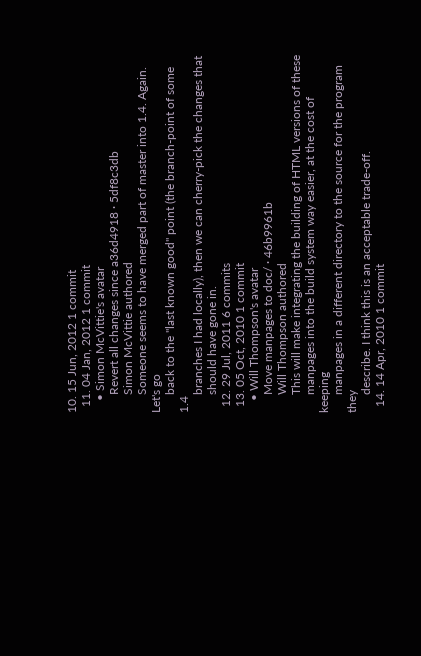10. 15 Jun, 2012 1 commit
  11. 04 Jan, 2012 1 commit
    • Simon McVittie's avatar
      Revert all changes since a36d4918 · 5df8c3db
      Simon McVittie authored
      Someone seems to have merged part of master into 1.4. Again. Let's go
      back to the "last known good" point (the branch-point of some 1.4
      branches I had locally), then we can cherry-pick the changes that
      should have gone in.
  12. 29 Jul, 2011 6 commits
  13. 05 Oct, 2010 1 commit
    • Will Thompson's avatar
      Move manpages to doc/ · 46b9961b
      Will Thompson authored
      This will make integrating the building of HTML versions of these
      manpages into the build system way easier, at the cost of keeping
      manpages in a different directory to the source for the program they
      describe. I think this is an acceptable trade-off.
  14. 14 Apr, 2010 1 commit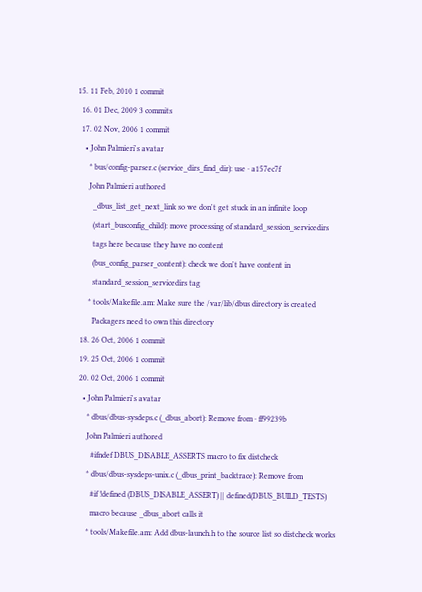15. 11 Feb, 2010 1 commit
  16. 01 Dec, 2009 3 commits
  17. 02 Nov, 2006 1 commit
    • John Palmieri's avatar
      * bus/config-parser.c (service_dirs_find_dir): use · a157ec7f
      John Palmieri authored
        _dbus_list_get_next_link so we don't get stuck in an infinite loop
        (start_busconfig_child): move processing of standard_session_servicedirs
        tags here because they have no content
        (bus_config_parser_content): check we don't have content in
        standard_session_servicedirs tag
      * tools/Makefile.am: Make sure the /var/lib/dbus directory is created
        Packagers need to own this directory
  18. 26 Oct, 2006 1 commit
  19. 25 Oct, 2006 1 commit
  20. 02 Oct, 2006 1 commit
    • John Palmieri's avatar
      * dbus/dbus-sysdeps.c (_dbus_abort): Remove from · ff99239b
      John Palmieri authored
        #ifndef DBUS_DISABLE_ASSERTS macro to fix distcheck
      * dbus/dbus-sysdeps-unix.c (_dbus_print_backtrace): Remove from
        #if !defined (DBUS_DISABLE_ASSERT) || defined(DBUS_BUILD_TESTS)
        macro because _dbus_abort calls it
      * tools/Makefile.am: Add dbus-launch.h to the source list so distcheck works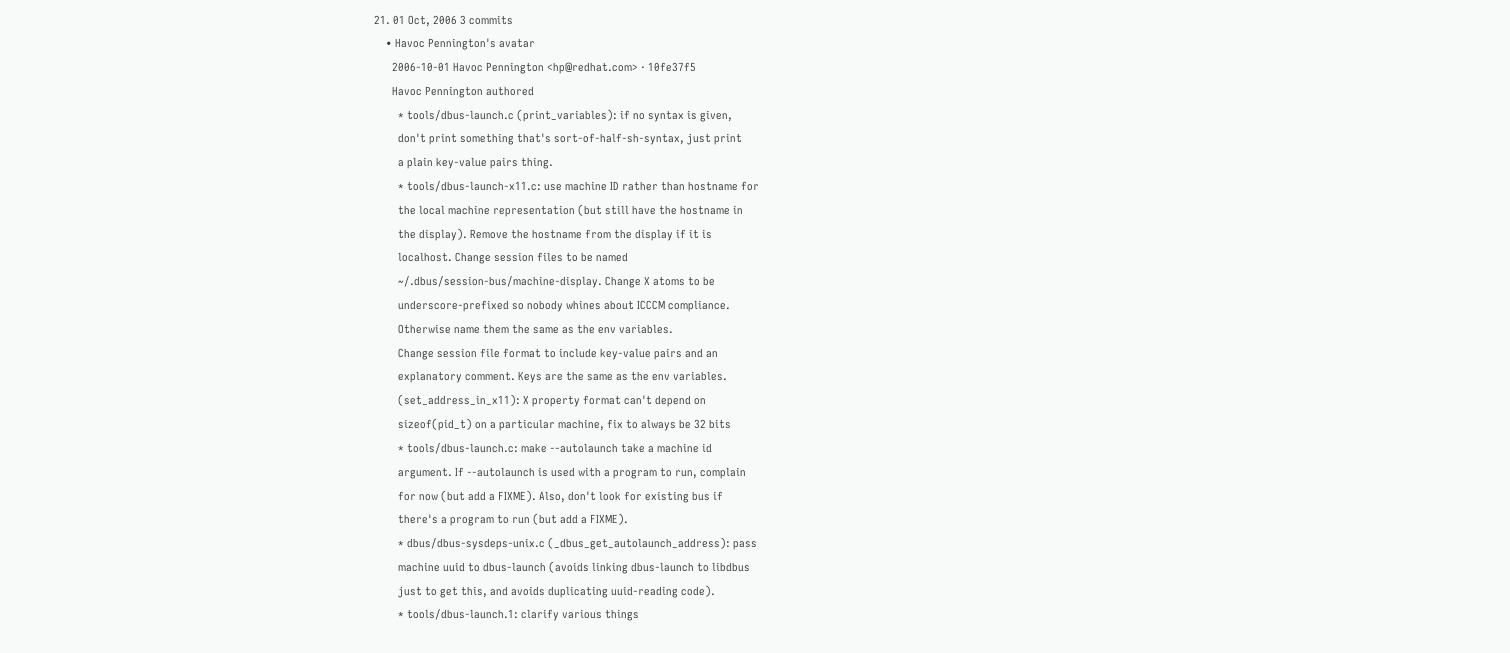21. 01 Oct, 2006 3 commits
    • Havoc Pennington's avatar
      2006-10-01 Havoc Pennington <hp@redhat.com> · 10fe37f5
      Havoc Pennington authored
        * tools/dbus-launch.c (print_variables): if no syntax is given,
        don't print something that's sort-of-half-sh-syntax, just print
        a plain key-value pairs thing.
        * tools/dbus-launch-x11.c: use machine ID rather than hostname for
        the local machine representation (but still have the hostname in
        the display). Remove the hostname from the display if it is
        localhost. Change session files to be named
        ~/.dbus/session-bus/machine-display. Change X atoms to be
        underscore-prefixed so nobody whines about ICCCM compliance.
        Otherwise name them the same as the env variables.
        Change session file format to include key-value pairs and an
        explanatory comment. Keys are the same as the env variables.
        (set_address_in_x11): X property format can't depend on
        sizeof(pid_t) on a particular machine, fix to always be 32 bits
        * tools/dbus-launch.c: make --autolaunch take a machine id
        argument. If --autolaunch is used with a program to run, complain
        for now (but add a FIXME). Also, don't look for existing bus if
        there's a program to run (but add a FIXME).
        * dbus/dbus-sysdeps-unix.c (_dbus_get_autolaunch_address): pass
        machine uuid to dbus-launch (avoids linking dbus-launch to libdbus
        just to get this, and avoids duplicating uuid-reading code).
        * tools/dbus-launch.1: clarify various things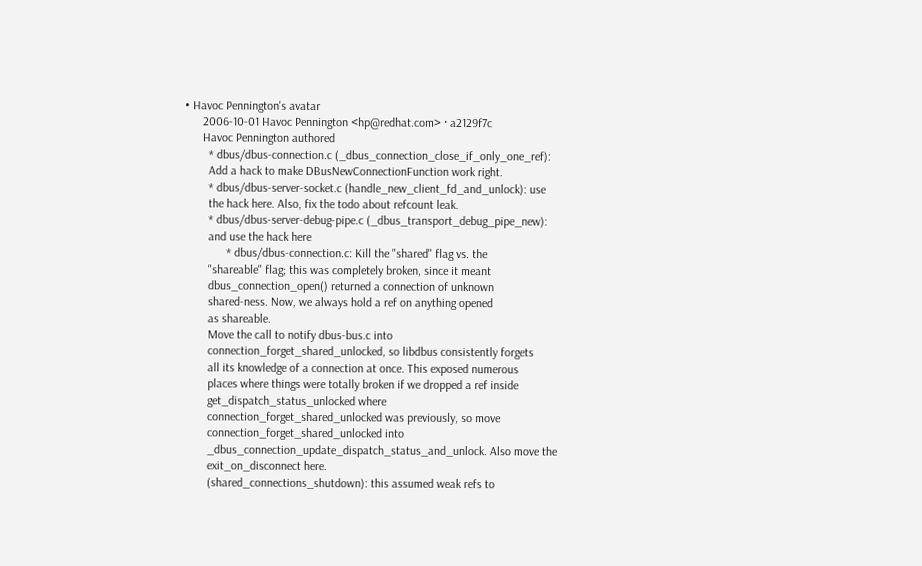• Havoc Pennington's avatar
      2006-10-01 Havoc Pennington <hp@redhat.com> · a2129f7c
      Havoc Pennington authored
        * dbus/dbus-connection.c (_dbus_connection_close_if_only_one_ref):
        Add a hack to make DBusNewConnectionFunction work right.
        * dbus/dbus-server-socket.c (handle_new_client_fd_and_unlock): use
        the hack here. Also, fix the todo about refcount leak.
        * dbus/dbus-server-debug-pipe.c (_dbus_transport_debug_pipe_new):
        and use the hack here
              * dbus/dbus-connection.c: Kill the "shared" flag vs. the
        "shareable" flag; this was completely broken, since it meant
        dbus_connection_open() returned a connection of unknown
        shared-ness. Now, we always hold a ref on anything opened
        as shareable.
        Move the call to notify dbus-bus.c into
        connection_forget_shared_unlocked, so libdbus consistently forgets
        all its knowledge of a connection at once. This exposed numerous
        places where things were totally broken if we dropped a ref inside
        get_dispatch_status_unlocked where
        connection_forget_shared_unlocked was previously, so move
        connection_forget_shared_unlocked into
        _dbus_connection_update_dispatch_status_and_unlock. Also move the
        exit_on_disconnect here.
        (shared_connections_shutdown): this assumed weak refs to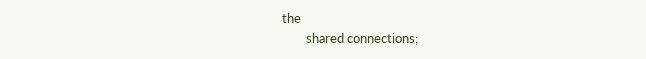the
        shared connections;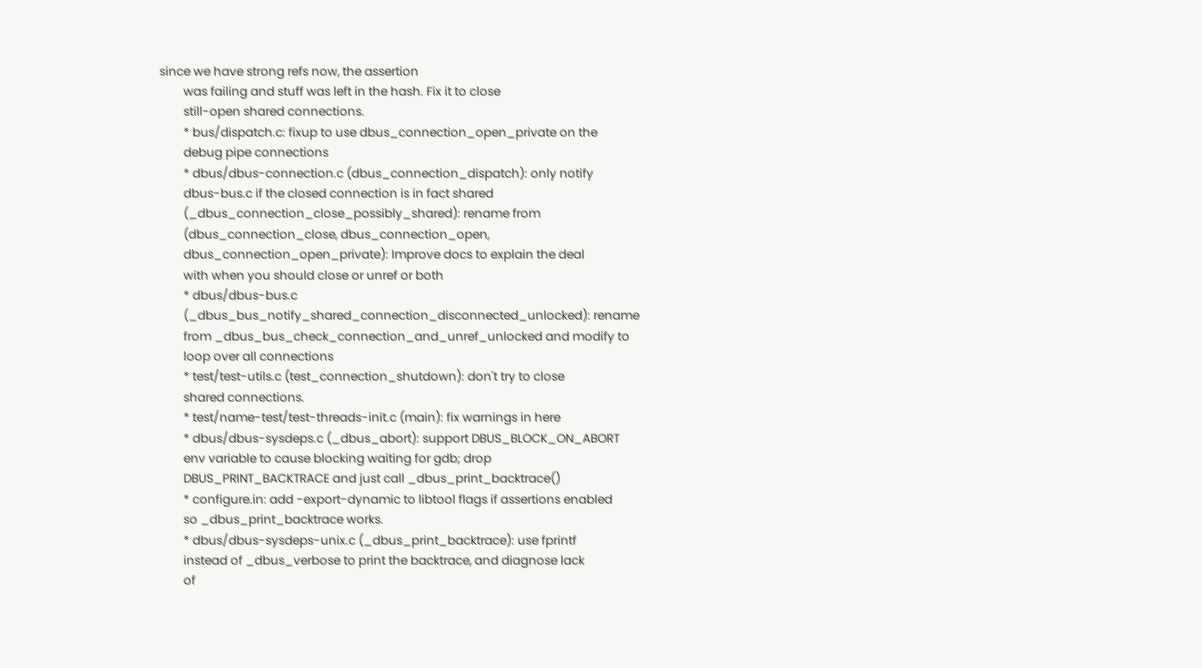since we have strong refs now, the assertion
        was failing and stuff was left in the hash. Fix it to close
        still-open shared connections.
        * bus/dispatch.c: fixup to use dbus_connection_open_private on the
        debug pipe connections
        * dbus/dbus-connection.c (dbus_connection_dispatch): only notify
        dbus-bus.c if the closed connection is in fact shared
        (_dbus_connection_close_possibly_shared): rename from
        (dbus_connection_close, dbus_connection_open,
        dbus_connection_open_private): Improve docs to explain the deal
        with when you should close or unref or both
        * dbus/dbus-bus.c
        (_dbus_bus_notify_shared_connection_disconnected_unlocked): rename
        from _dbus_bus_check_connection_and_unref_unlocked and modify to
        loop over all connections
        * test/test-utils.c (test_connection_shutdown): don't try to close
        shared connections.
        * test/name-test/test-threads-init.c (main): fix warnings in here
        * dbus/dbus-sysdeps.c (_dbus_abort): support DBUS_BLOCK_ON_ABORT
        env variable to cause blocking waiting for gdb; drop
        DBUS_PRINT_BACKTRACE and just call _dbus_print_backtrace()
        * configure.in: add -export-dynamic to libtool flags if assertions enabled
        so _dbus_print_backtrace works.
        * dbus/dbus-sysdeps-unix.c (_dbus_print_backtrace): use fprintf
        instead of _dbus_verbose to print the backtrace, and diagnose lack
        of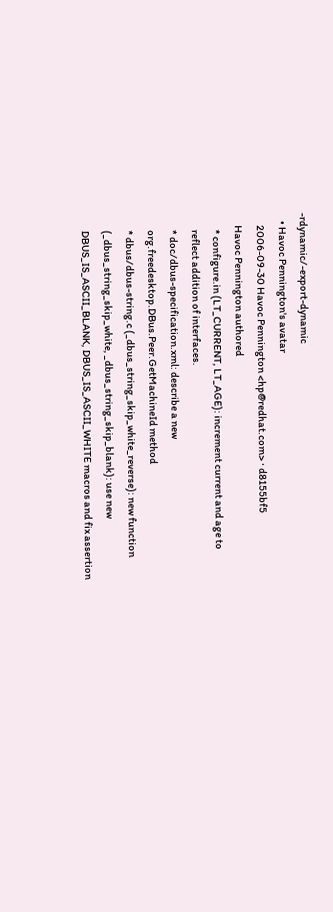-rdynamic/-export-dynamic
    • Havoc Pennington's avatar
      2006-09-30 Havoc Pennington <hp@redhat.com> · d8155bf5
      Havoc Pennington authored
        * configure.in (LT_CURRENT, LT_AGE): increment current and age to
        reflect addition of interfaces.
        * doc/dbus-specification.xml: describe a new
        org.freedesktop.DBus.Peer.GetMachineId method
        * dbus/dbus-string.c (_dbus_string_skip_white_reverse): new function
        (_dbus_string_skip_white, _dbus_string_skip_blank): use new
        DBUS_IS_ASCII_BLANK, DBUS_IS_ASCII_WHITE macros and fix assertion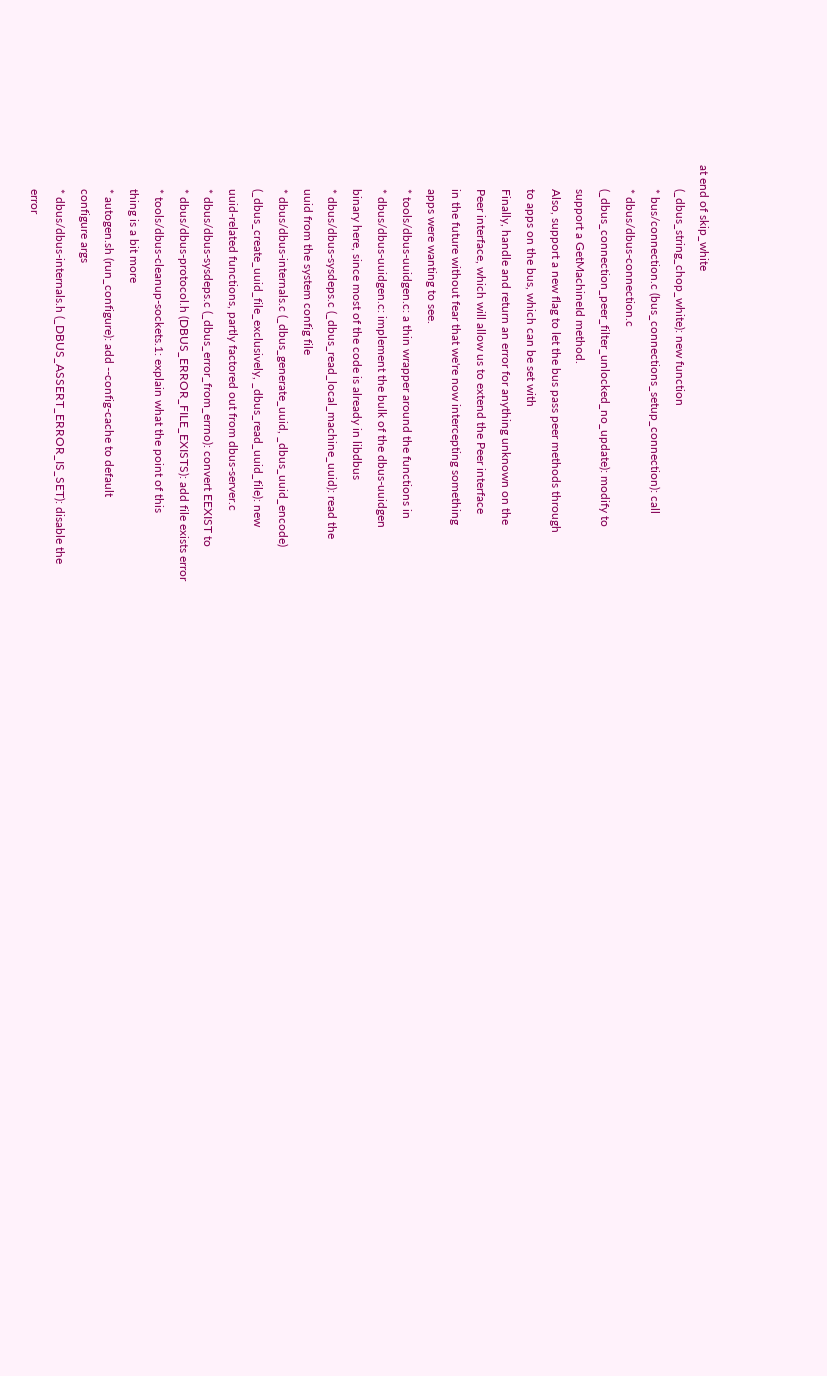at end of skip_white
        (_dbus_string_chop_white): new function
        * bus/connection.c (bus_connections_setup_connection): call
        * dbus/dbus-connection.c
        (_dbus_connection_peer_filter_unlocked_no_update): modify to
        support a GetMachineId method.
        Also, support a new flag to let the bus pass peer methods through
        to apps on the bus, which can be set with
        Finally, handle and return an error for anything unknown on the
        Peer interface, which will allow us to extend the Peer interface
        in the future without fear that we're now intercepting something
        apps were wanting to see.
        * tools/dbus-uuidgen.c: a thin wrapper around the functions in
        * dbus/dbus-uuidgen.c: implement the bulk of the dbus-uuidgen
        binary here, since most of the code is already in libdbus
        * dbus/dbus-sysdeps.c (_dbus_read_local_machine_uuid): read the
        uuid from the system config file
        * dbus/dbus-internals.c (_dbus_generate_uuid, _dbus_uuid_encode)
        (_dbus_create_uuid_file_exclusively, _dbus_read_uuid_file): new
        uuid-related functions, partly factored out from dbus-server.c
        * dbus/dbus-sysdeps.c (_dbus_error_from_errno): convert EEXIST to
        * dbus/dbus-protocol.h (DBUS_ERROR_FILE_EXISTS): add file exists error
        * tools/dbus-cleanup-sockets.1: explain what the point of this
        thing is a bit more
        * autogen.sh (run_configure): add --config-cache to default
        configure args
        * dbus/dbus-internals.h (_DBUS_ASSERT_ERROR_IS_SET): disable the
        error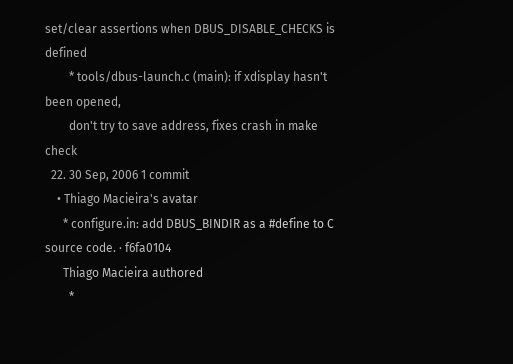set/clear assertions when DBUS_DISABLE_CHECKS is defined
        * tools/dbus-launch.c (main): if xdisplay hasn't been opened,
        don't try to save address, fixes crash in make check
  22. 30 Sep, 2006 1 commit
    • Thiago Macieira's avatar
      * configure.in: add DBUS_BINDIR as a #define to C source code. · f6fa0104
      Thiago Macieira authored
        *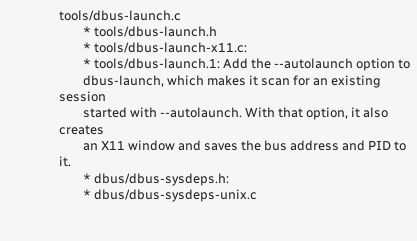tools/dbus-launch.c
        * tools/dbus-launch.h
        * tools/dbus-launch-x11.c:
        * tools/dbus-launch.1: Add the --autolaunch option to
        dbus-launch, which makes it scan for an existing session
        started with --autolaunch. With that option, it also creates
        an X11 window and saves the bus address and PID to it.
        * dbus/dbus-sysdeps.h:
        * dbus/dbus-sysdeps-unix.c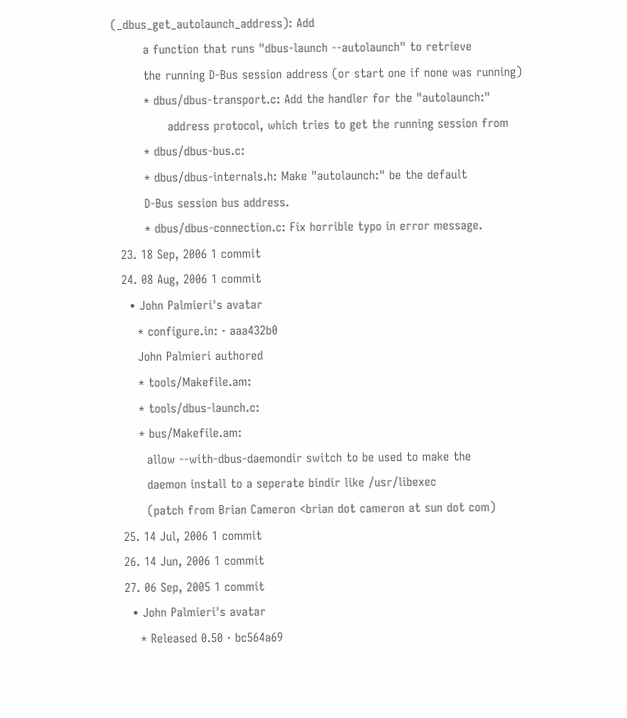(_dbus_get_autolaunch_address): Add
        a function that runs "dbus-launch --autolaunch" to retrieve
        the running D-Bus session address (or start one if none was running)
        * dbus/dbus-transport.c: Add the handler for the "autolaunch:"
              address protocol, which tries to get the running session from
        * dbus/dbus-bus.c:
        * dbus/dbus-internals.h: Make "autolaunch:" be the default
        D-Bus session bus address.
        * dbus/dbus-connection.c: Fix horrible typo in error message.
  23. 18 Sep, 2006 1 commit
  24. 08 Aug, 2006 1 commit
    • John Palmieri's avatar
      * configure.in: · aaa432b0
      John Palmieri authored
      * tools/Makefile.am:
      * tools/dbus-launch.c:
      * bus/Makefile.am:
        allow --with-dbus-daemondir switch to be used to make the
        daemon install to a seperate bindir like /usr/libexec
        (patch from Brian Cameron <brian dot cameron at sun dot com)
  25. 14 Jul, 2006 1 commit
  26. 14 Jun, 2006 1 commit
  27. 06 Sep, 2005 1 commit
    • John Palmieri's avatar
      * Released 0.50 · bc564a69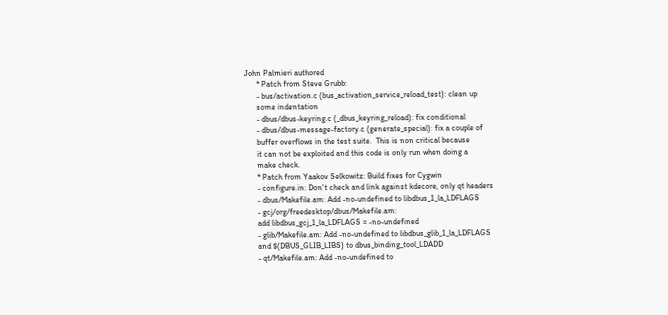John Palmieri authored
      * Patch from Steve Grubb:
      - bus/activation.c (bus_activation_service_reload_test): clean up
      some indentation
      - dbus/dbus-keyring.c (_dbus_keyring_reload): fix conditional
      - dbus/dbus-message-factory.c (generate_special): fix a couple of
      buffer overflows in the test suite.  This is non critical because
      it can not be exploited and this code is only run when doing a
      make check.
      * Patch from Yaakov Selkowitz: Build fixes for Cygwin
      - configure.in: Don't check and link against kdecore, only qt headers
      - dbus/Makefile.am: Add -no-undefined to libdbus_1_la_LDFLAGS
      - gcj/org/freedesktop/dbus/Makefile.am:
      add libdbus_gcj_1_la_LDFLAGS = -no-undefined
      - glib/Makefile.am: Add -no-undefined to libdbus_glib_1_la_LDFLAGS
      and $(DBUS_GLIB_LIBS) to dbus_binding_tool_LDADD
      - qt/Makefile.am: Add -no-undefined to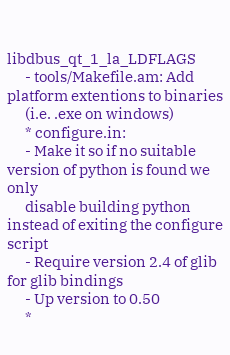libdbus_qt_1_la_LDFLAGS
      - tools/Makefile.am: Add platform extentions to binaries
      (i.e. .exe on windows)
      * configure.in:
      - Make it so if no suitable version of python is found we only
      disable building python instead of exiting the configure script
      - Require version 2.4 of glib for glib bindings
      - Up version to 0.50
      *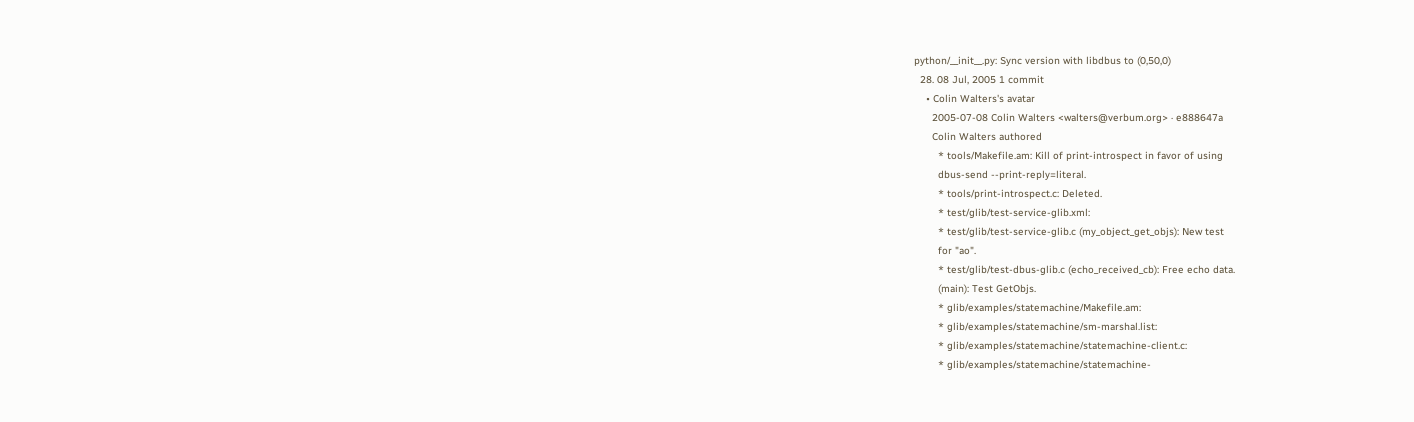python/__init__.py: Sync version with libdbus to (0,50,0)
  28. 08 Jul, 2005 1 commit
    • Colin Walters's avatar
      2005-07-08 Colin Walters <walters@verbum.org> · e888647a
      Colin Walters authored
        * tools/Makefile.am: Kill of print-introspect in favor of using
        dbus-send --print-reply=literal.
        * tools/print-introspect.c: Deleted.
        * test/glib/test-service-glib.xml:
        * test/glib/test-service-glib.c (my_object_get_objs): New test
        for "ao".
        * test/glib/test-dbus-glib.c (echo_received_cb): Free echo data.
        (main): Test GetObjs.
        * glib/examples/statemachine/Makefile.am:
        * glib/examples/statemachine/sm-marshal.list:
        * glib/examples/statemachine/statemachine-client.c:
        * glib/examples/statemachine/statemachine-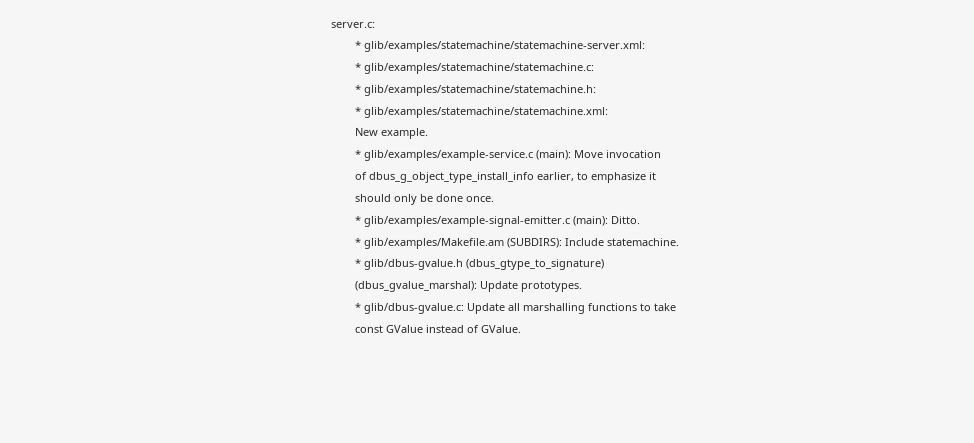server.c:
        * glib/examples/statemachine/statemachine-server.xml:
        * glib/examples/statemachine/statemachine.c:
        * glib/examples/statemachine/statemachine.h:
        * glib/examples/statemachine/statemachine.xml:
        New example.
        * glib/examples/example-service.c (main): Move invocation
        of dbus_g_object_type_install_info earlier, to emphasize it
        should only be done once.
        * glib/examples/example-signal-emitter.c (main): Ditto.
        * glib/examples/Makefile.am (SUBDIRS): Include statemachine.
        * glib/dbus-gvalue.h (dbus_gtype_to_signature)
        (dbus_gvalue_marshal): Update prototypes.
        * glib/dbus-gvalue.c: Update all marshalling functions to take
        const GValue instead of GValue.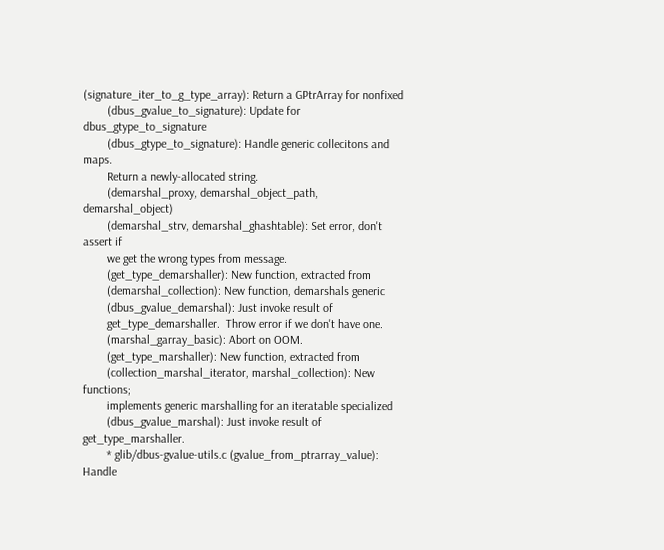(signature_iter_to_g_type_array): Return a GPtrArray for nonfixed
        (dbus_gvalue_to_signature): Update for dbus_gtype_to_signature
        (dbus_gtype_to_signature): Handle generic collecitons and maps.
        Return a newly-allocated string.
        (demarshal_proxy, demarshal_object_path, demarshal_object)
        (demarshal_strv, demarshal_ghashtable): Set error, don't assert if
        we get the wrong types from message.
        (get_type_demarshaller): New function, extracted from
        (demarshal_collection): New function, demarshals generic
        (dbus_gvalue_demarshal): Just invoke result of
        get_type_demarshaller.  Throw error if we don't have one.
        (marshal_garray_basic): Abort on OOM.
        (get_type_marshaller): New function, extracted from
        (collection_marshal_iterator, marshal_collection): New functions;
        implements generic marshalling for an iteratable specialized
        (dbus_gvalue_marshal): Just invoke result of get_type_marshaller.
        * glib/dbus-gvalue-utils.c (gvalue_from_ptrarray_value): Handle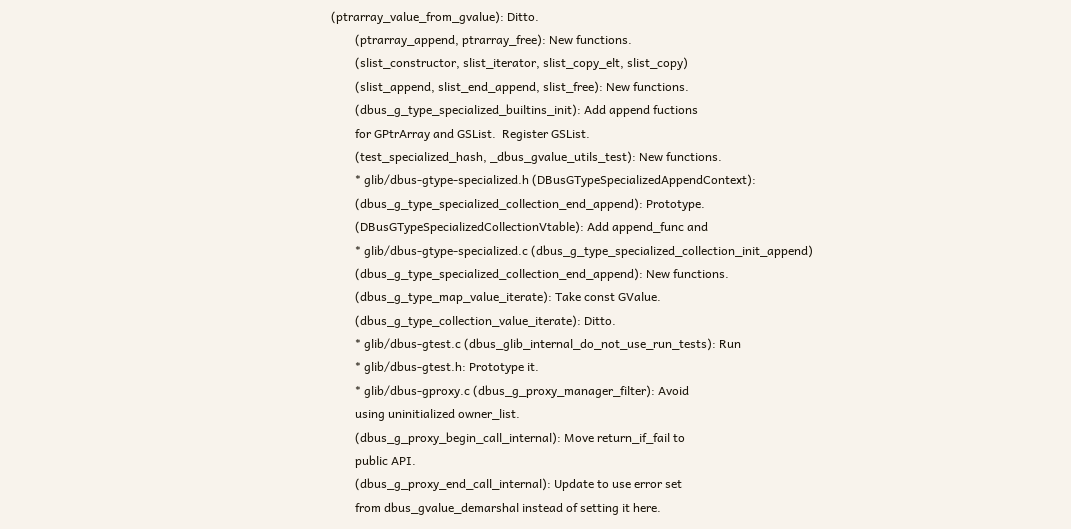(ptrarray_value_from_gvalue): Ditto.
        (ptrarray_append, ptrarray_free): New functions.
        (slist_constructor, slist_iterator, slist_copy_elt, slist_copy)
        (slist_append, slist_end_append, slist_free): New functions.
        (dbus_g_type_specialized_builtins_init): Add append fuctions
        for GPtrArray and GSList.  Register GSList.
        (test_specialized_hash, _dbus_gvalue_utils_test): New functions.
        * glib/dbus-gtype-specialized.h (DBusGTypeSpecializedAppendContext):
        (dbus_g_type_specialized_collection_end_append): Prototype.
        (DBusGTypeSpecializedCollectionVtable): Add append_func and
        * glib/dbus-gtype-specialized.c (dbus_g_type_specialized_collection_init_append)
        (dbus_g_type_specialized_collection_end_append): New functions.
        (dbus_g_type_map_value_iterate): Take const GValue.
        (dbus_g_type_collection_value_iterate): Ditto.
        * glib/dbus-gtest.c (dbus_glib_internal_do_not_use_run_tests): Run
        * glib/dbus-gtest.h: Prototype it.
        * glib/dbus-gproxy.c (dbus_g_proxy_manager_filter): Avoid
        using uninitialized owner_list.
        (dbus_g_proxy_begin_call_internal): Move return_if_fail to
        public API.
        (dbus_g_proxy_end_call_internal): Update to use error set
        from dbus_gvalue_demarshal instead of setting it here.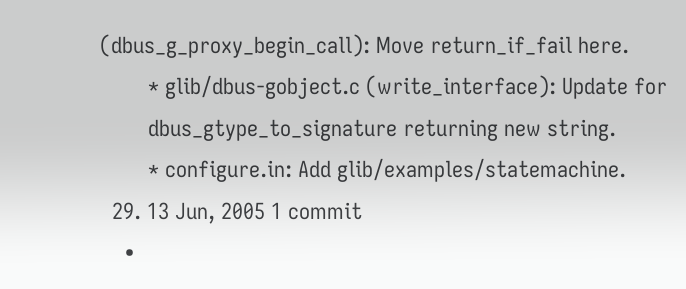(dbus_g_proxy_begin_call): Move return_if_fail here.
        * glib/dbus-gobject.c (write_interface): Update for
        dbus_gtype_to_signature returning new string.
        * configure.in: Add glib/examples/statemachine.
  29. 13 Jun, 2005 1 commit
    •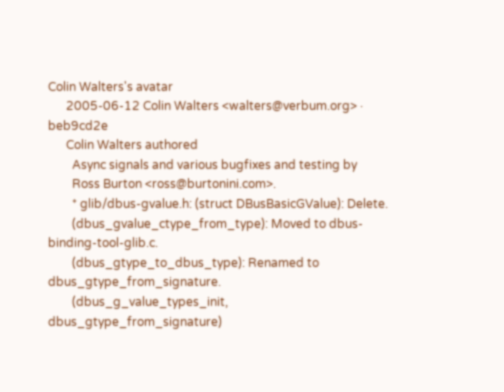Colin Walters's avatar
      2005-06-12 Colin Walters <walters@verbum.org> · beb9cd2e
      Colin Walters authored
        Async signals and various bugfixes and testing by
        Ross Burton <ross@burtonini.com>.
        * glib/dbus-gvalue.h: (struct DBusBasicGValue): Delete.
        (dbus_gvalue_ctype_from_type): Moved to dbus-binding-tool-glib.c.
        (dbus_gtype_to_dbus_type): Renamed to dbus_gtype_from_signature.
        (dbus_g_value_types_init, dbus_gtype_from_signature)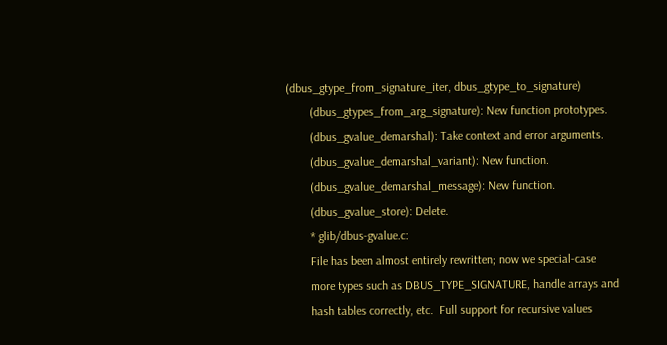(dbus_gtype_from_signature_iter, dbus_gtype_to_signature)
        (dbus_gtypes_from_arg_signature): New function prototypes.
        (dbus_gvalue_demarshal): Take context and error arguments.
        (dbus_gvalue_demarshal_variant): New function.
        (dbus_gvalue_demarshal_message): New function.
        (dbus_gvalue_store): Delete.
        * glib/dbus-gvalue.c:
        File has been almost entirely rewritten; now we special-case
        more types such as DBUS_TYPE_SIGNATURE, handle arrays and
        hash tables correctly, etc.  Full support for recursive values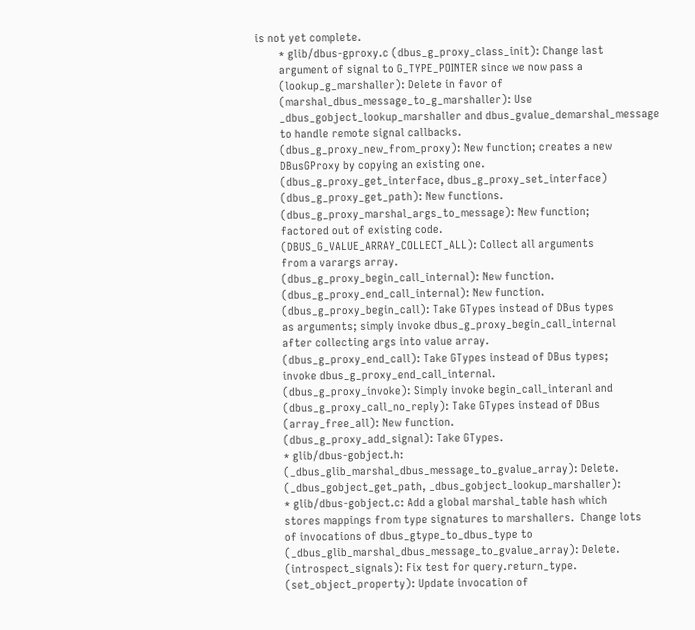is not yet complete.
        * glib/dbus-gproxy.c (dbus_g_proxy_class_init): Change last
        argument of signal to G_TYPE_POINTER since we now pass a
        (lookup_g_marshaller): Delete in favor of
        (marshal_dbus_message_to_g_marshaller): Use
        _dbus_gobject_lookup_marshaller and dbus_gvalue_demarshal_message
        to handle remote signal callbacks.
        (dbus_g_proxy_new_from_proxy): New function; creates a new
        DBusGProxy by copying an existing one.
        (dbus_g_proxy_get_interface, dbus_g_proxy_set_interface)
        (dbus_g_proxy_get_path): New functions.
        (dbus_g_proxy_marshal_args_to_message): New function;
        factored out of existing code.
        (DBUS_G_VALUE_ARRAY_COLLECT_ALL): Collect all arguments
        from a varargs array.
        (dbus_g_proxy_begin_call_internal): New function.
        (dbus_g_proxy_end_call_internal): New function.
        (dbus_g_proxy_begin_call): Take GTypes instead of DBus types
        as arguments; simply invoke dbus_g_proxy_begin_call_internal
        after collecting args into value array.
        (dbus_g_proxy_end_call): Take GTypes instead of DBus types;
        invoke dbus_g_proxy_end_call_internal.
        (dbus_g_proxy_invoke): Simply invoke begin_call_interanl and
        (dbus_g_proxy_call_no_reply): Take GTypes instead of DBus
        (array_free_all): New function.
        (dbus_g_proxy_add_signal): Take GTypes.
        * glib/dbus-gobject.h:
        (_dbus_glib_marshal_dbus_message_to_gvalue_array): Delete.
        (_dbus_gobject_get_path, _dbus_gobject_lookup_marshaller):
        * glib/dbus-gobject.c: Add a global marshal_table hash which
        stores mappings from type signatures to marshallers.  Change lots
        of invocations of dbus_gtype_to_dbus_type to
        (_dbus_glib_marshal_dbus_message_to_gvalue_array): Delete.
        (introspect_signals): Fix test for query.return_type.
        (set_object_property): Update invocation of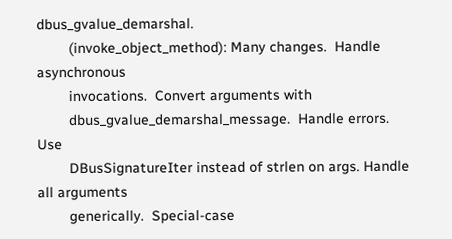dbus_gvalue_demarshal.
        (invoke_object_method): Many changes.  Handle asynchronous
        invocations.  Convert arguments with
        dbus_gvalue_demarshal_message.  Handle errors.  Use
        DBusSignatureIter instead of strlen on args. Handle all arguments
        generically.  Special-case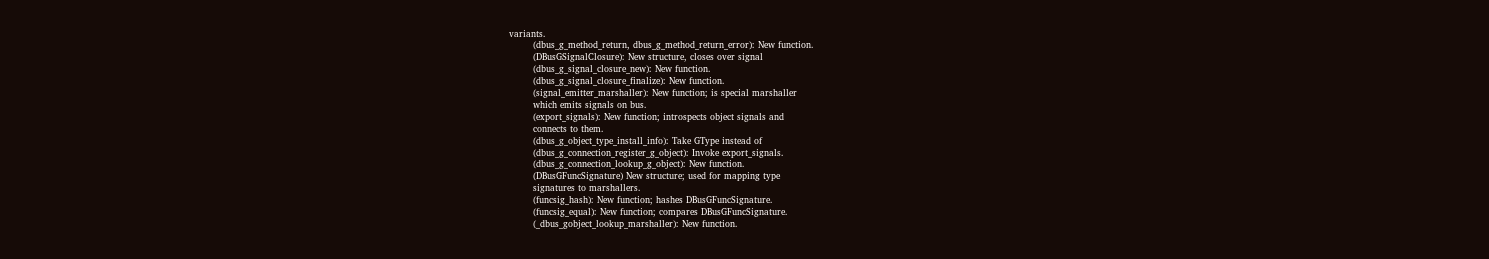variants.
        (dbus_g_method_return, dbus_g_method_return_error): New function.
        (DBusGSignalClosure): New structure, closes over signal
        (dbus_g_signal_closure_new): New function.
        (dbus_g_signal_closure_finalize): New function.
        (signal_emitter_marshaller): New function; is special marshaller
        which emits signals on bus.
        (export_signals): New function; introspects object signals and
        connects to them.
        (dbus_g_object_type_install_info): Take GType instead of
        (dbus_g_connection_register_g_object): Invoke export_signals.
        (dbus_g_connection_lookup_g_object): New function.
        (DBusGFuncSignature) New structure; used for mapping type
        signatures to marshallers.
        (funcsig_hash): New function; hashes DBusGFuncSignature.
        (funcsig_equal): New function; compares DBusGFuncSignature.
        (_dbus_gobject_lookup_marshaller): New function.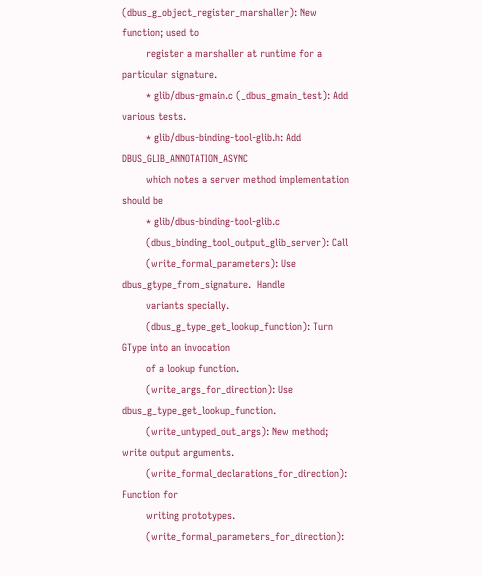(dbus_g_object_register_marshaller): New function; used to
        register a marshaller at runtime for a particular signature.
        * glib/dbus-gmain.c (_dbus_gmain_test): Add various tests.
        * glib/dbus-binding-tool-glib.h: Add DBUS_GLIB_ANNOTATION_ASYNC
        which notes a server method implementation should be
        * glib/dbus-binding-tool-glib.c
        (dbus_binding_tool_output_glib_server): Call
        (write_formal_parameters): Use dbus_gtype_from_signature.  Handle
        variants specially.
        (dbus_g_type_get_lookup_function): Turn GType into an invocation
        of a lookup function.
        (write_args_for_direction): Use dbus_g_type_get_lookup_function.
        (write_untyped_out_args): New method; write output arguments.
        (write_formal_declarations_for_direction): Function for
        writing prototypes.
        (write_formal_parameters_for_direction):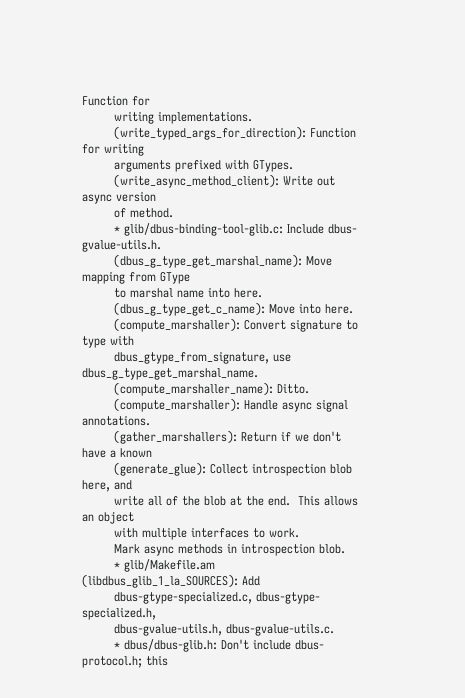Function for
        writing implementations.
        (write_typed_args_for_direction): Function for writing
        arguments prefixed with GTypes.
        (write_async_method_client): Write out async version
        of method.
        * glib/dbus-binding-tool-glib.c: Include dbus-gvalue-utils.h.
        (dbus_g_type_get_marshal_name): Move mapping from GType
        to marshal name into here.
        (dbus_g_type_get_c_name): Move into here.
        (compute_marshaller): Convert signature to type with
        dbus_gtype_from_signature, use dbus_g_type_get_marshal_name.
        (compute_marshaller_name): Ditto.
        (compute_marshaller): Handle async signal annotations.
        (gather_marshallers): Return if we don't have a known
        (generate_glue): Collect introspection blob here, and
        write all of the blob at the end.  This allows an object
        with multiple interfaces to work.
        Mark async methods in introspection blob.
        * glib/Makefile.am (libdbus_glib_1_la_SOURCES): Add
        dbus-gtype-specialized.c, dbus-gtype-specialized.h,
        dbus-gvalue-utils.h, dbus-gvalue-utils.c.
        * dbus/dbus-glib.h: Don't include dbus-protocol.h; this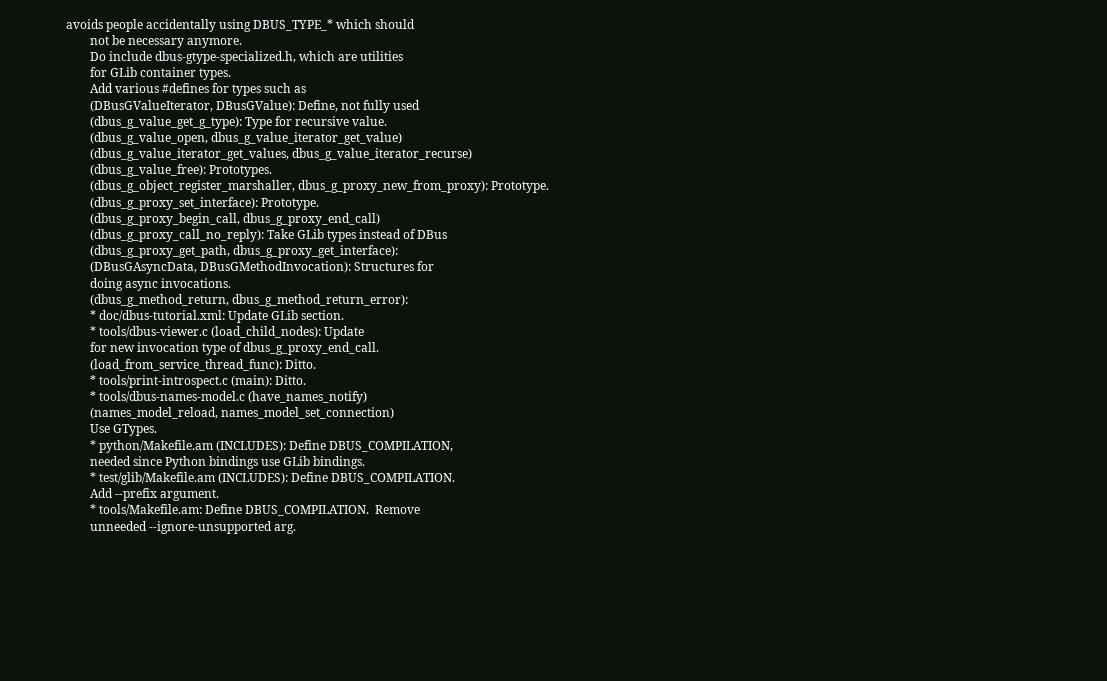avoids people accidentally using DBUS_TYPE_* which should
        not be necessary anymore.
        Do include dbus-gtype-specialized.h, which are utilities
        for GLib container types.
        Add various #defines for types such as
        (DBusGValueIterator, DBusGValue): Define, not fully used
        (dbus_g_value_get_g_type): Type for recursive value.
        (dbus_g_value_open, dbus_g_value_iterator_get_value)
        (dbus_g_value_iterator_get_values, dbus_g_value_iterator_recurse)
        (dbus_g_value_free): Prototypes.
        (dbus_g_object_register_marshaller, dbus_g_proxy_new_from_proxy): Prototype.
        (dbus_g_proxy_set_interface): Prototype.
        (dbus_g_proxy_begin_call, dbus_g_proxy_end_call)
        (dbus_g_proxy_call_no_reply): Take GLib types instead of DBus
        (dbus_g_proxy_get_path, dbus_g_proxy_get_interface):
        (DBusGAsyncData, DBusGMethodInvocation): Structures for
        doing async invocations.
        (dbus_g_method_return, dbus_g_method_return_error):
        * doc/dbus-tutorial.xml: Update GLib section.
        * tools/dbus-viewer.c (load_child_nodes): Update
        for new invocation type of dbus_g_proxy_end_call.
        (load_from_service_thread_func): Ditto.
        * tools/print-introspect.c (main): Ditto.
        * tools/dbus-names-model.c (have_names_notify)
        (names_model_reload, names_model_set_connection)
        Use GTypes.
        * python/Makefile.am (INCLUDES): Define DBUS_COMPILATION,
        needed since Python bindings use GLib bindings.
        * test/glib/Makefile.am (INCLUDES): Define DBUS_COMPILATION.
        Add --prefix argument.
        * tools/Makefile.am: Define DBUS_COMPILATION.  Remove
        unneeded --ignore-unsupported arg.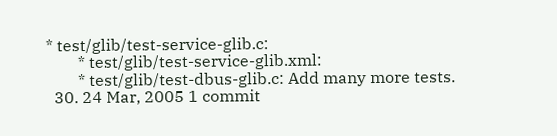* test/glib/test-service-glib.c:
        * test/glib/test-service-glib.xml:
        * test/glib/test-dbus-glib.c: Add many more tests.
  30. 24 Mar, 2005 1 commit